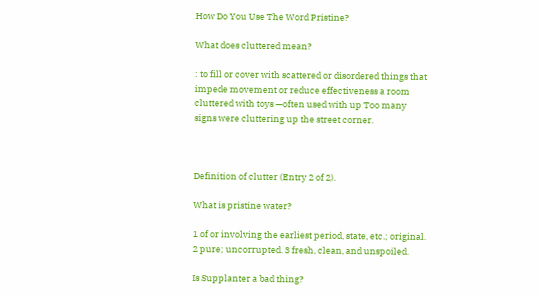How Do You Use The Word Pristine?

What does cluttered mean?

: to fill or cover with scattered or disordered things that impede movement or reduce effectiveness a room cluttered with toys —often used with up Too many signs were cluttering up the street corner.



Definition of clutter (Entry 2 of 2).

What is pristine water?

1 of or involving the earliest period, state, etc.; original. 2 pure; uncorrupted. 3 fresh, clean, and unspoiled.

Is Supplanter a bad thing?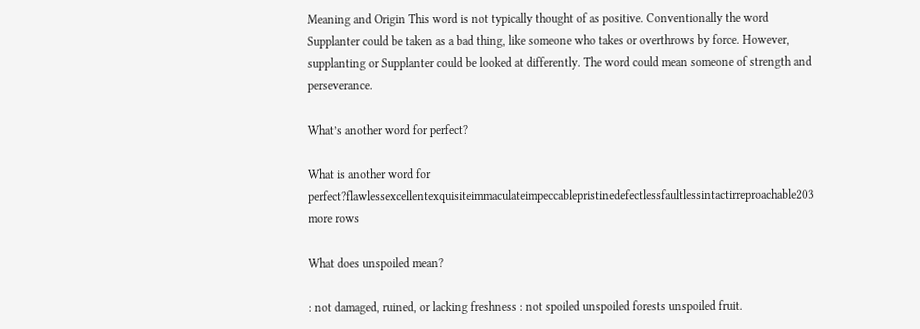Meaning and Origin This word is not typically thought of as positive. Conventionally the word Supplanter could be taken as a bad thing, like someone who takes or overthrows by force. However, supplanting or Supplanter could be looked at differently. The word could mean someone of strength and perseverance.

What’s another word for perfect?

What is another word for perfect?flawlessexcellentexquisiteimmaculateimpeccablepristinedefectlessfaultlessintactirreproachable203 more rows

What does unspoiled mean?

: not damaged, ruined, or lacking freshness : not spoiled unspoiled forests unspoiled fruit.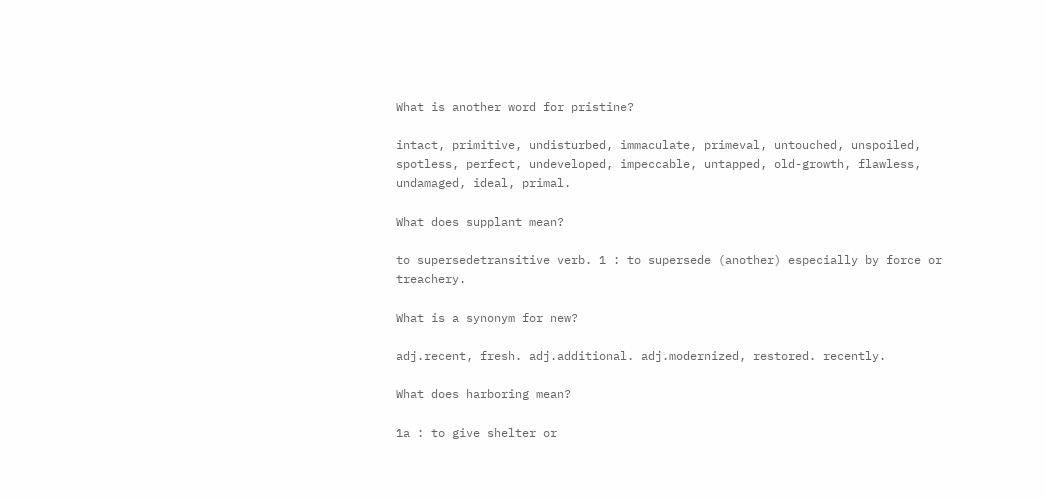What is another word for pristine?

intact, primitive, undisturbed, immaculate, primeval, untouched, unspoiled, spotless, perfect, undeveloped, impeccable, untapped, old-growth, flawless, undamaged, ideal, primal.

What does supplant mean?

to supersedetransitive verb. 1 : to supersede (another) especially by force or treachery.

What is a synonym for new?

adj.recent, fresh. adj.additional. adj.modernized, restored. recently.

What does harboring mean?

1a : to give shelter or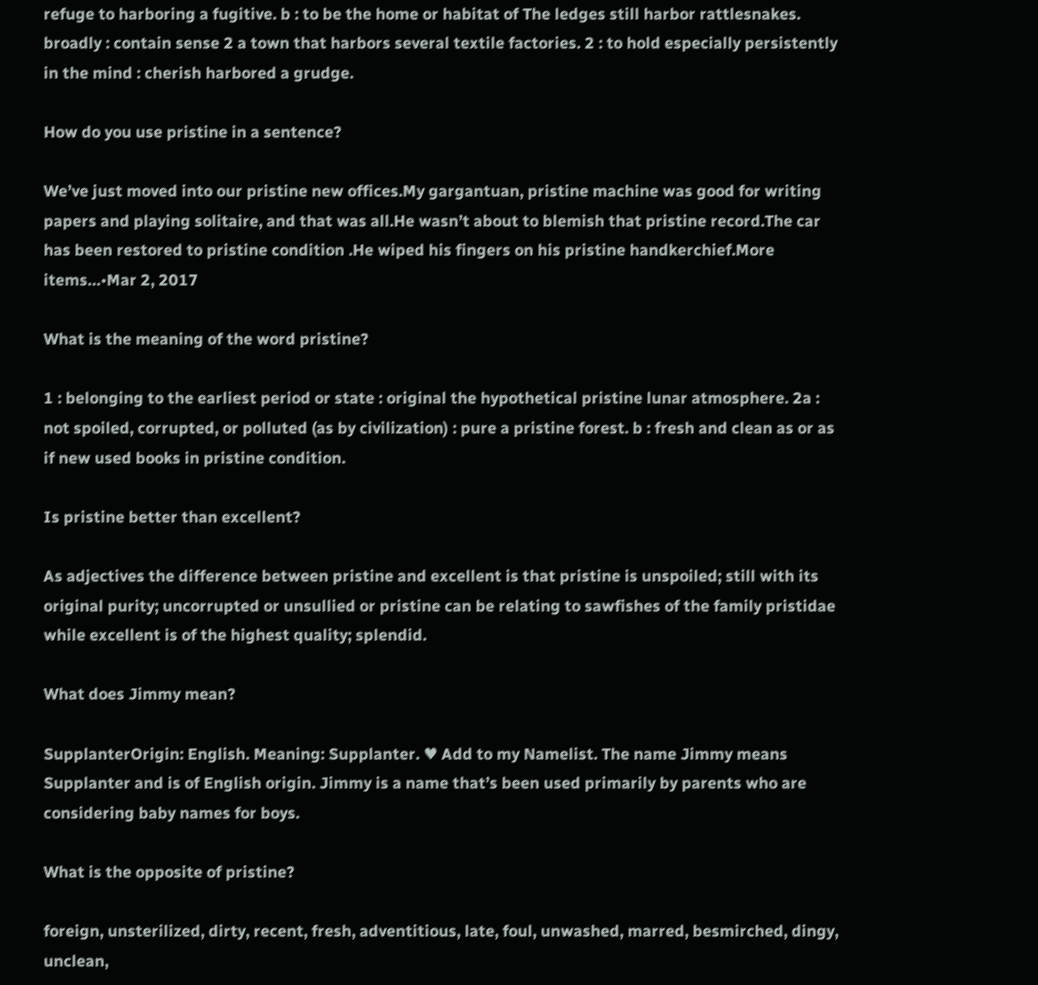refuge to harboring a fugitive. b : to be the home or habitat of The ledges still harbor rattlesnakes. broadly : contain sense 2 a town that harbors several textile factories. 2 : to hold especially persistently in the mind : cherish harbored a grudge.

How do you use pristine in a sentence?

We’ve just moved into our pristine new offices.My gargantuan, pristine machine was good for writing papers and playing solitaire, and that was all.He wasn’t about to blemish that pristine record.The car has been restored to pristine condition .He wiped his fingers on his pristine handkerchief.More items…•Mar 2, 2017

What is the meaning of the word pristine?

1 : belonging to the earliest period or state : original the hypothetical pristine lunar atmosphere. 2a : not spoiled, corrupted, or polluted (as by civilization) : pure a pristine forest. b : fresh and clean as or as if new used books in pristine condition.

Is pristine better than excellent?

As adjectives the difference between pristine and excellent is that pristine is unspoiled; still with its original purity; uncorrupted or unsullied or pristine can be relating to sawfishes of the family pristidae while excellent is of the highest quality; splendid.

What does Jimmy mean?

SupplanterOrigin: English. Meaning: Supplanter. ♥ Add to my Namelist. The name Jimmy means Supplanter and is of English origin. Jimmy is a name that’s been used primarily by parents who are considering baby names for boys.

What is the opposite of pristine?

foreign, unsterilized, dirty, recent, fresh, adventitious, late, foul, unwashed, marred, besmirched, dingy, unclean,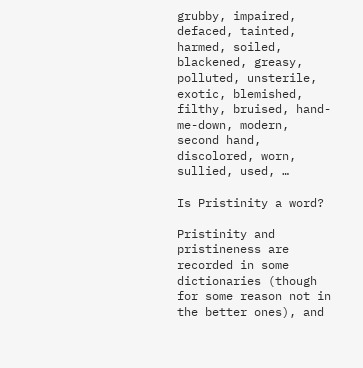grubby, impaired, defaced, tainted, harmed, soiled, blackened, greasy, polluted, unsterile, exotic, blemished, filthy, bruised, hand-me-down, modern, second hand, discolored, worn, sullied, used, …

Is Pristinity a word?

Pristinity and pristineness are recorded in some dictionaries (though for some reason not in the better ones), and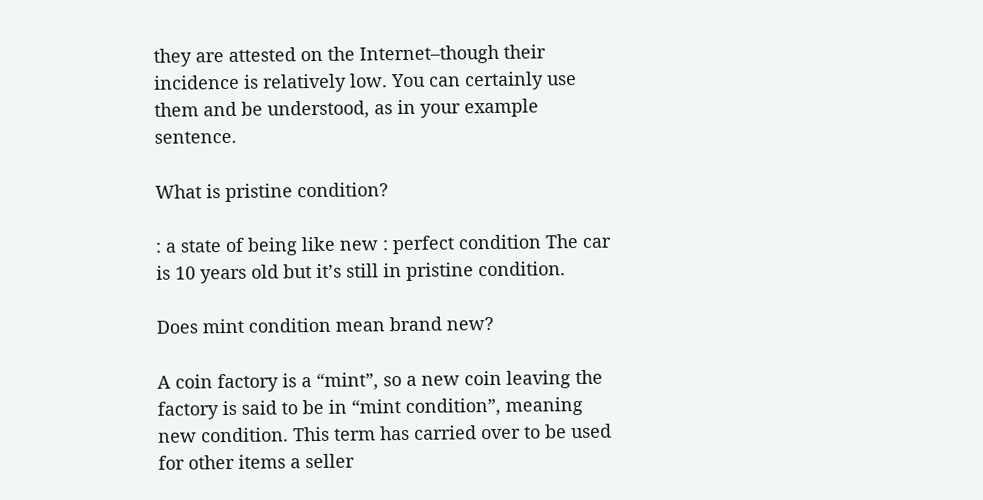they are attested on the Internet–though their incidence is relatively low. You can certainly use them and be understood, as in your example sentence.

What is pristine condition?

: a state of being like new : perfect condition The car is 10 years old but it’s still in pristine condition.

Does mint condition mean brand new?

A coin factory is a “mint”, so a new coin leaving the factory is said to be in “mint condition”, meaning new condition. This term has carried over to be used for other items a seller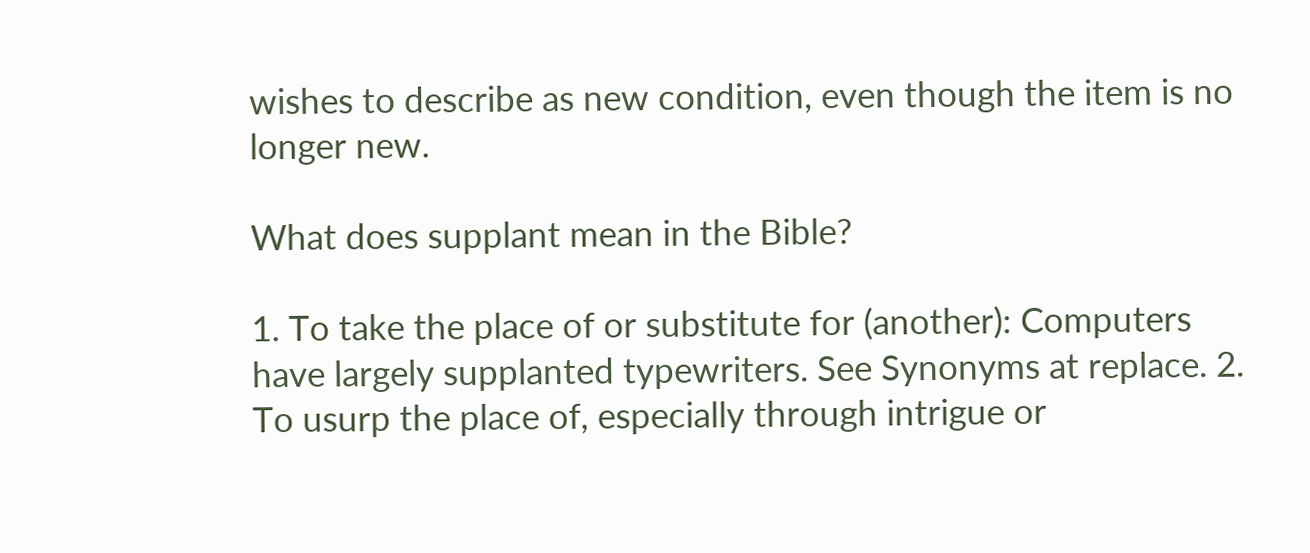wishes to describe as new condition, even though the item is no longer new.

What does supplant mean in the Bible?

1. To take the place of or substitute for (another): Computers have largely supplanted typewriters. See Synonyms at replace. 2. To usurp the place of, especially through intrigue or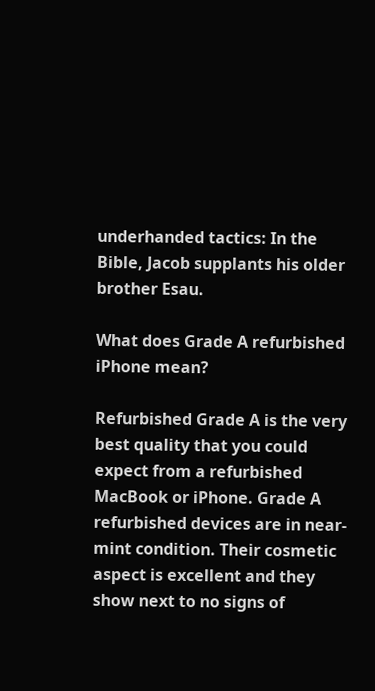underhanded tactics: In the Bible, Jacob supplants his older brother Esau.

What does Grade A refurbished iPhone mean?

Refurbished Grade A is the very best quality that you could expect from a refurbished MacBook or iPhone. Grade A refurbished devices are in near-mint condition. Their cosmetic aspect is excellent and they show next to no signs of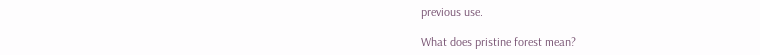previous use.

What does pristine forest mean?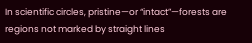In scientific circles, pristine—or “intact”—forests are regions not marked by straight lines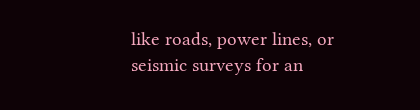like roads, power lines, or seismic surveys for an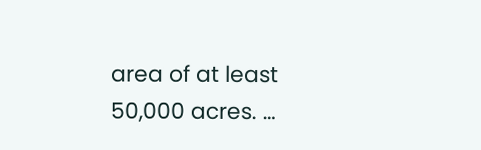area of at least 50,000 acres. …